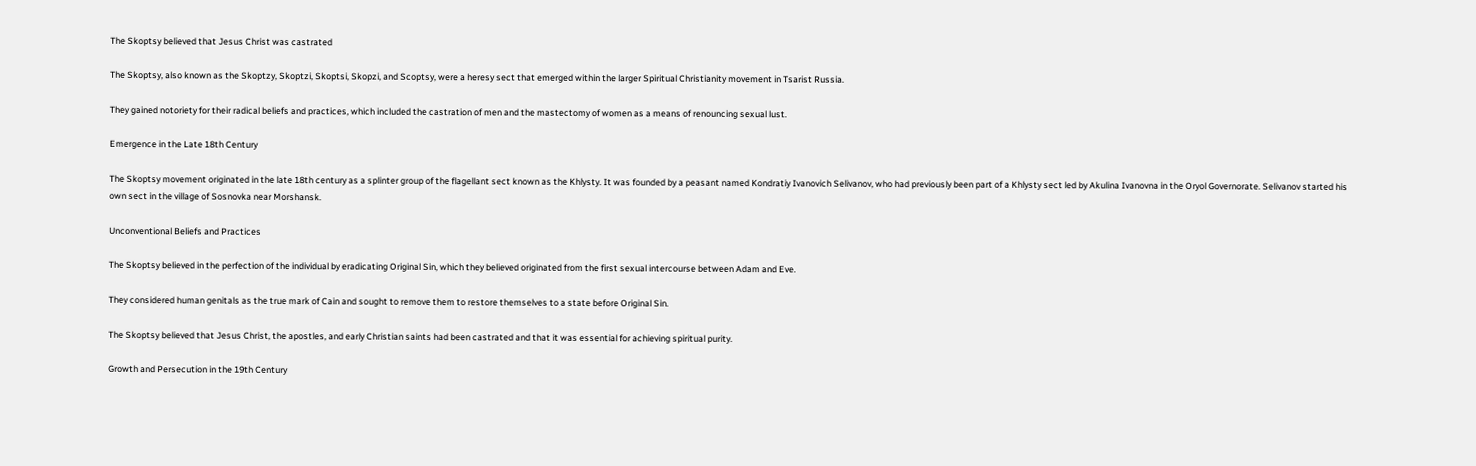The Skoptsy believed that Jesus Christ was castrated

The Skoptsy, also known as the Skoptzy, Skoptzi, Skoptsi, Skopzi, and Scoptsy, were a heresy sect that emerged within the larger Spiritual Christianity movement in Tsarist Russia.

They gained notoriety for their radical beliefs and practices, which included the castration of men and the mastectomy of women as a means of renouncing sexual lust.

Emergence in the Late 18th Century

The Skoptsy movement originated in the late 18th century as a splinter group of the flagellant sect known as the Khlysty. It was founded by a peasant named Kondratiy Ivanovich Selivanov, who had previously been part of a Khlysty sect led by Akulina Ivanovna in the Oryol Governorate. Selivanov started his own sect in the village of Sosnovka near Morshansk.

Unconventional Beliefs and Practices

The Skoptsy believed in the perfection of the individual by eradicating Original Sin, which they believed originated from the first sexual intercourse between Adam and Eve.

They considered human genitals as the true mark of Cain and sought to remove them to restore themselves to a state before Original Sin.

The Skoptsy believed that Jesus Christ, the apostles, and early Christian saints had been castrated and that it was essential for achieving spiritual purity.

Growth and Persecution in the 19th Century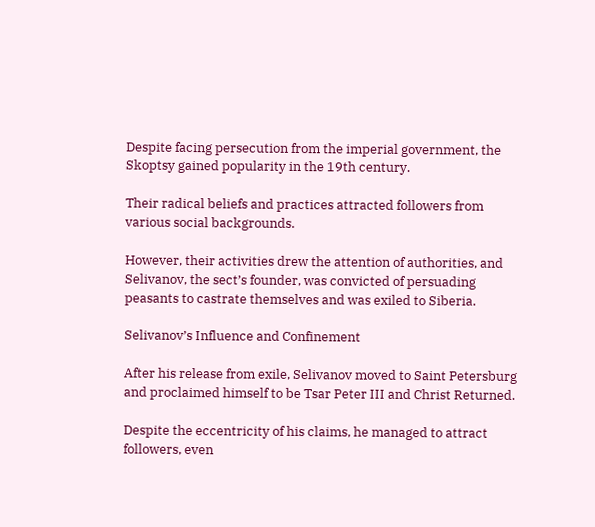Despite facing persecution from the imperial government, the Skoptsy gained popularity in the 19th century.

Their radical beliefs and practices attracted followers from various social backgrounds.

However, their activities drew the attention of authorities, and Selivanov, the sect’s founder, was convicted of persuading peasants to castrate themselves and was exiled to Siberia.

Selivanov’s Influence and Confinement

After his release from exile, Selivanov moved to Saint Petersburg and proclaimed himself to be Tsar Peter III and Christ Returned.

Despite the eccentricity of his claims, he managed to attract followers, even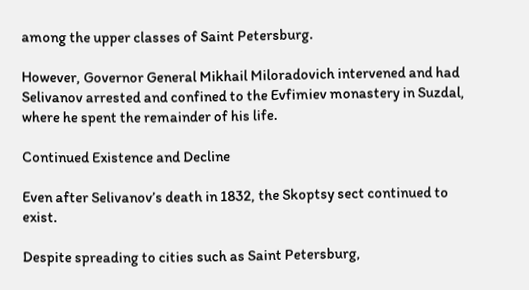among the upper classes of Saint Petersburg.

However, Governor General Mikhail Miloradovich intervened and had Selivanov arrested and confined to the Evfimiev monastery in Suzdal, where he spent the remainder of his life.

Continued Existence and Decline

Even after Selivanov’s death in 1832, the Skoptsy sect continued to exist.

Despite spreading to cities such as Saint Petersburg,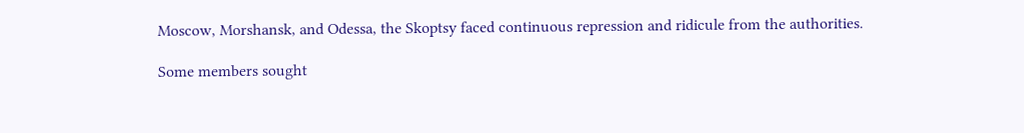Moscow, Morshansk, and Odessa, the Skoptsy faced continuous repression and ridicule from the authorities.

Some members sought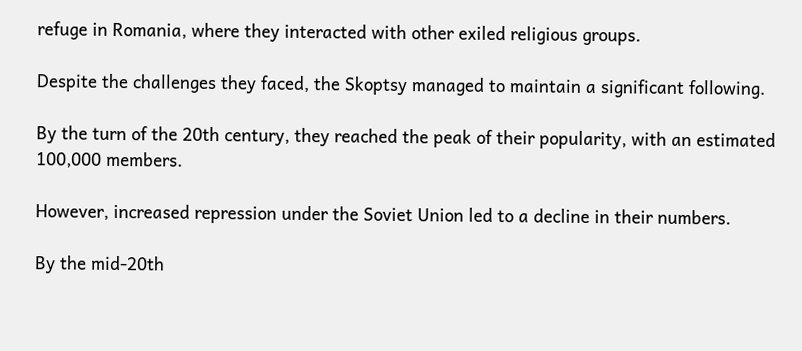refuge in Romania, where they interacted with other exiled religious groups.

Despite the challenges they faced, the Skoptsy managed to maintain a significant following.

By the turn of the 20th century, they reached the peak of their popularity, with an estimated 100,000 members.

However, increased repression under the Soviet Union led to a decline in their numbers.

By the mid-20th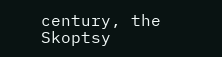century, the Skoptsy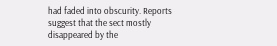had faded into obscurity. Reports suggest that the sect mostly disappeared by the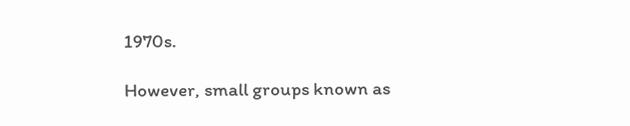1970s.

However, small groups known as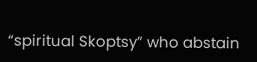“spiritual Skoptsy” who abstain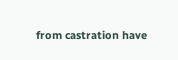from castration have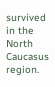survived in the North Caucasus region.